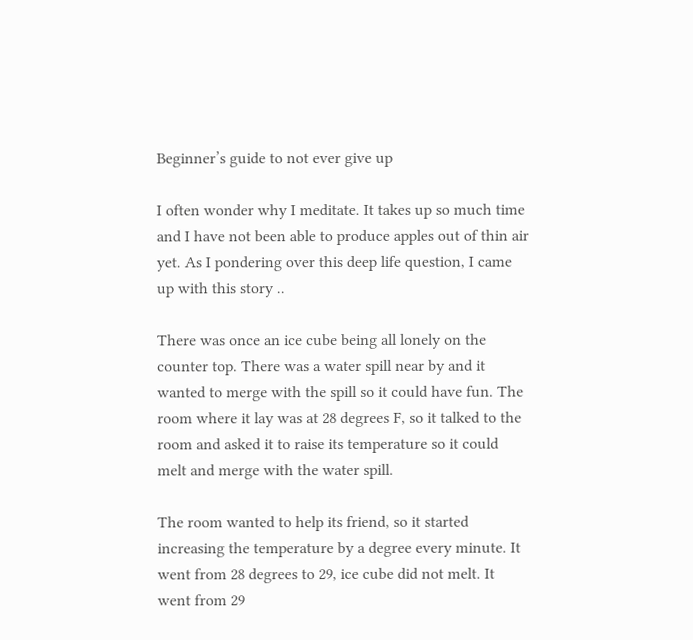Beginner’s guide to not ever give up

I often wonder why I meditate. It takes up so much time and I have not been able to produce apples out of thin air yet. As I pondering over this deep life question, I came up with this story ..

There was once an ice cube being all lonely on the counter top. There was a water spill near by and it wanted to merge with the spill so it could have fun. The room where it lay was at 28 degrees F, so it talked to the room and asked it to raise its temperature so it could melt and merge with the water spill.

The room wanted to help its friend, so it started increasing the temperature by a degree every minute. It went from 28 degrees to 29, ice cube did not melt. It went from 29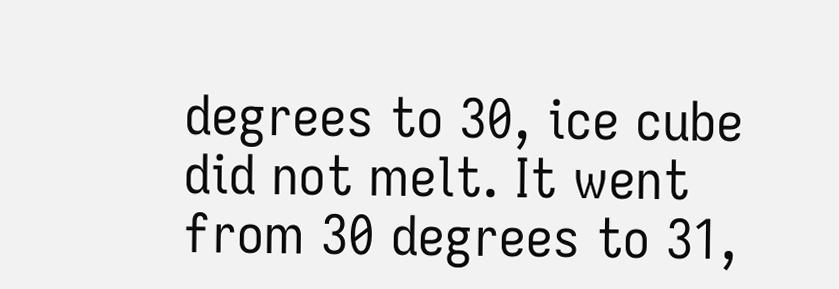degrees to 30, ice cube did not melt. It went from 30 degrees to 31,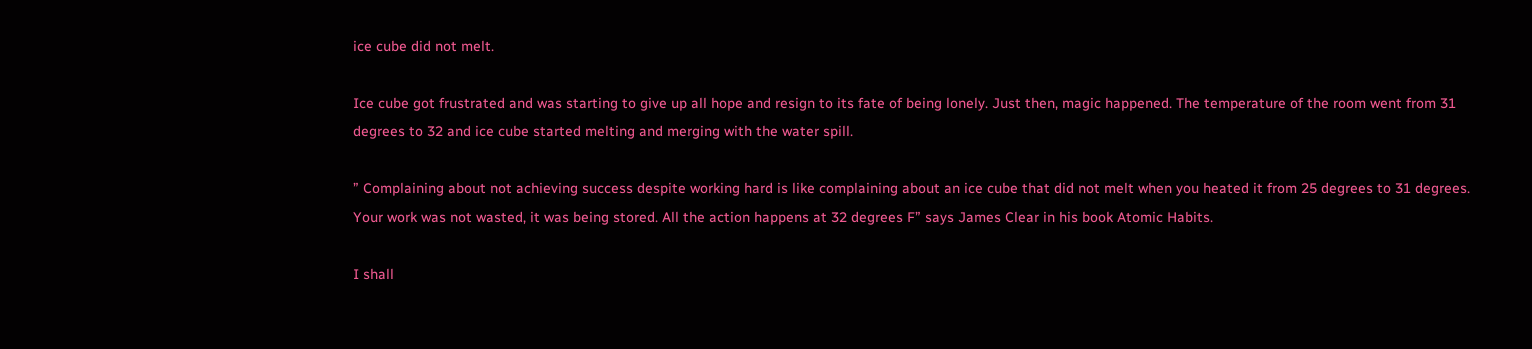ice cube did not melt.

Ice cube got frustrated and was starting to give up all hope and resign to its fate of being lonely. Just then, magic happened. The temperature of the room went from 31 degrees to 32 and ice cube started melting and merging with the water spill.

” Complaining about not achieving success despite working hard is like complaining about an ice cube that did not melt when you heated it from 25 degrees to 31 degrees. Your work was not wasted, it was being stored. All the action happens at 32 degrees F” says James Clear in his book Atomic Habits.

I shall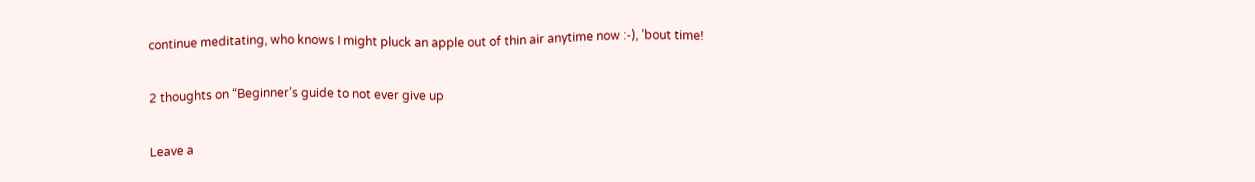continue meditating, who knows I might pluck an apple out of thin air anytime now :-), ’bout time!

2 thoughts on “Beginner’s guide to not ever give up

Leave a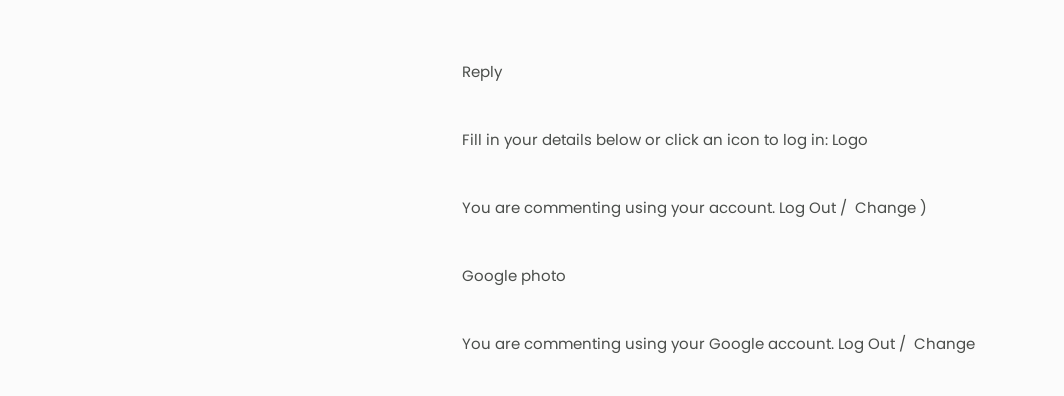Reply

Fill in your details below or click an icon to log in: Logo

You are commenting using your account. Log Out /  Change )

Google photo

You are commenting using your Google account. Log Out /  Change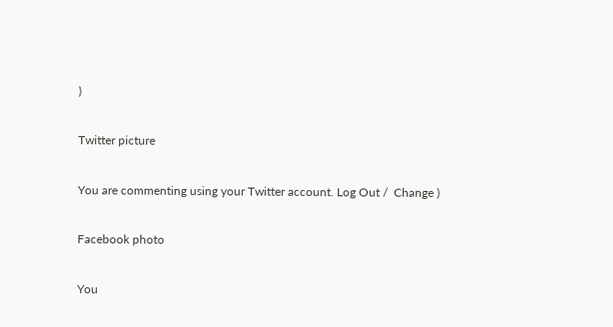)

Twitter picture

You are commenting using your Twitter account. Log Out /  Change )

Facebook photo

You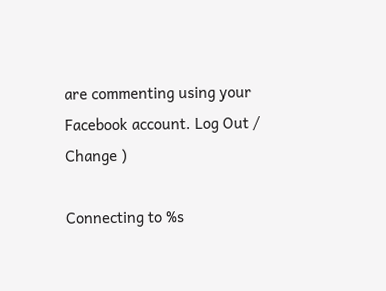are commenting using your Facebook account. Log Out /  Change )

Connecting to %s